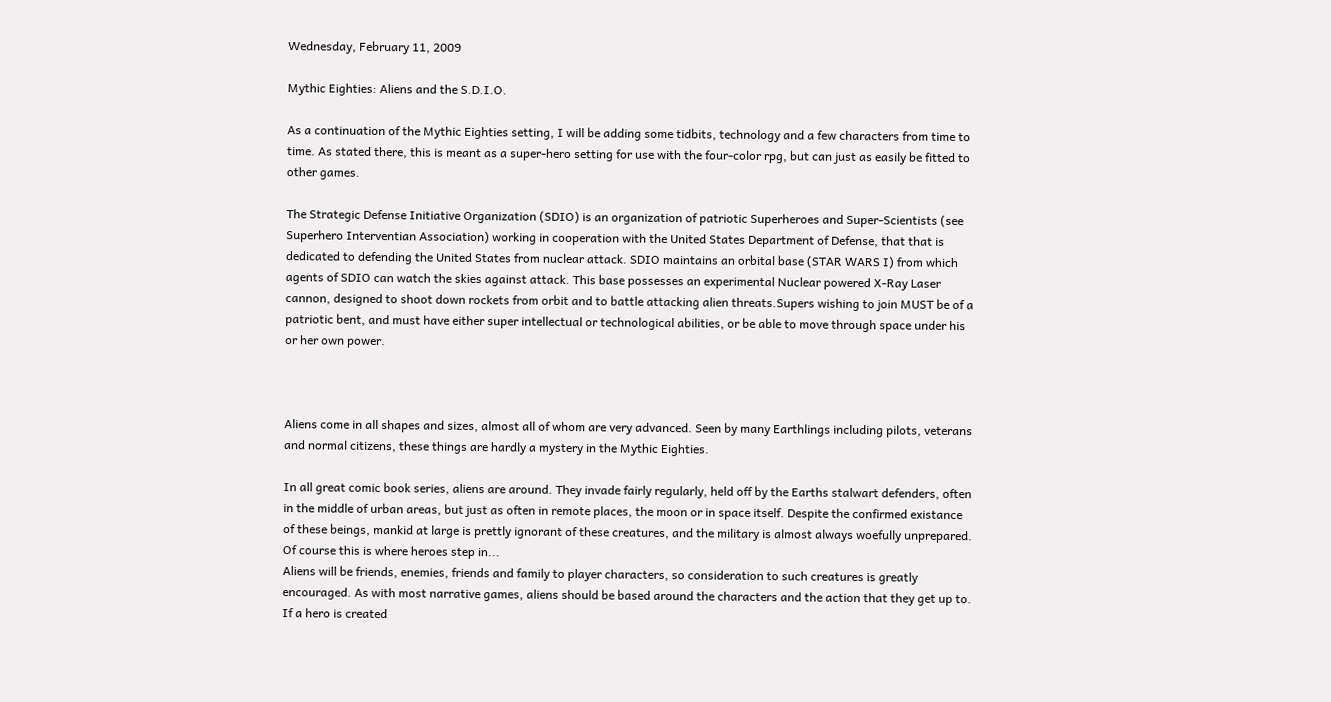Wednesday, February 11, 2009

Mythic Eighties: Aliens and the S.D.I.O.

As a continuation of the Mythic Eighties setting, I will be adding some tidbits, technology and a few characters from time to time. As stated there, this is meant as a super-hero setting for use with the four-color rpg, but can just as easily be fitted to other games.

The Strategic Defense Initiative Organization (SDIO) is an organization of patriotic Superheroes and Super-Scientists (see Superhero Interventian Association) working in cooperation with the United States Department of Defense, that that is dedicated to defending the United States from nuclear attack. SDIO maintains an orbital base (STAR WARS I) from which agents of SDIO can watch the skies against attack. This base possesses an experimental Nuclear powered X-Ray Laser cannon, designed to shoot down rockets from orbit and to battle attacking alien threats.Supers wishing to join MUST be of a patriotic bent, and must have either super intellectual or technological abilities, or be able to move through space under his or her own power.



Aliens come in all shapes and sizes, almost all of whom are very advanced. Seen by many Earthlings including pilots, veterans and normal citizens, these things are hardly a mystery in the Mythic Eighties.

In all great comic book series, aliens are around. They invade fairly regularly, held off by the Earths stalwart defenders, often in the middle of urban areas, but just as often in remote places, the moon or in space itself. Despite the confirmed existance of these beings, mankid at large is prettly ignorant of these creatures, and the military is almost always woefully unprepared. Of course this is where heroes step in...
Aliens will be friends, enemies, friends and family to player characters, so consideration to such creatures is greatly encouraged. As with most narrative games, aliens should be based around the characters and the action that they get up to. If a hero is created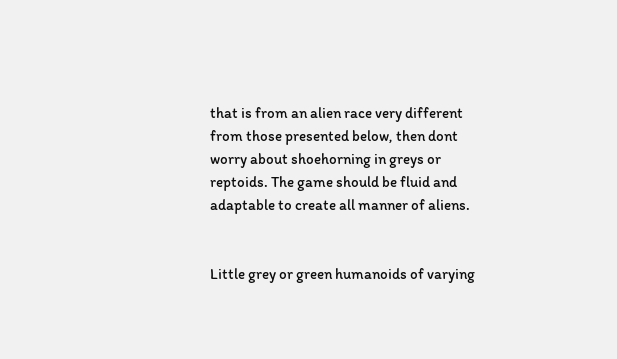that is from an alien race very different from those presented below, then dont worry about shoehorning in greys or reptoids. The game should be fluid and adaptable to create all manner of aliens.


Little grey or green humanoids of varying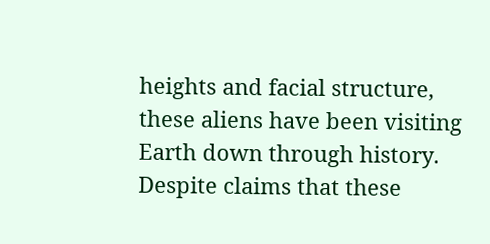heights and facial structure, these aliens have been visiting Earth down through history. Despite claims that these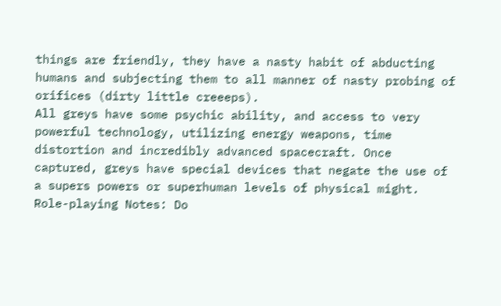things are friendly, they have a nasty habit of abducting humans and subjecting them to all manner of nasty probing of orifices (dirty little creeeps).
All greys have some psychic ability, and access to very powerful technology, utilizing energy weapons, time distortion and incredibly advanced spacecraft. Once captured, greys have special devices that negate the use of a supers powers or superhuman levels of physical might.
Role-playing Notes: Do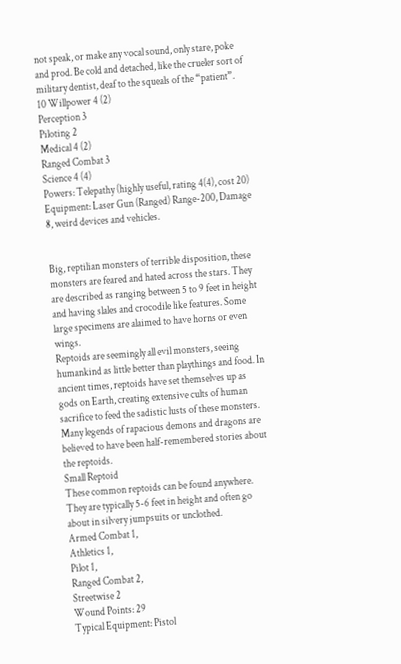not speak, or make any vocal sound, only stare, poke and prod. Be cold and detached, like the crueler sort of military dentist, deaf to the squeals of the “patient”.
10 Willpower 4 (2)
Perception 3
Piloting 2
Medical 4 (2)
Ranged Combat 3
Science 4 (4)
Powers: Telepathy (highly useful, rating 4(4), cost 20)
Equipment: Laser Gun (Ranged) Range-200, Damage 8, weird devices and vehicles.


Big, reptilian monsters of terrible disposition, these monsters are feared and hated across the stars. They are described as ranging between 5 to 9 feet in height and having slales and crocodile like features. Some large specimens are alaimed to have horns or even wings.
Reptoids are seemingly all evil monsters, seeing humankind as little better than playthings and food. In ancient times, reptoids have set themselves up as gods on Earth, creating extensive cults of human sacrifice to feed the sadistic lusts of these monsters. Many legends of rapacious demons and dragons are believed to have been half-remembered stories about the reptoids.
Small Reptoid
These common reptoids can be found anywhere. They are typically 5-6 feet in height and often go about in silvery jumpsuits or unclothed.
Armed Combat 1,
Athletics 1,
Pilot 1,
Ranged Combat 2,
Streetwise 2
Wound Points: 29
Typical Equipment: Pistol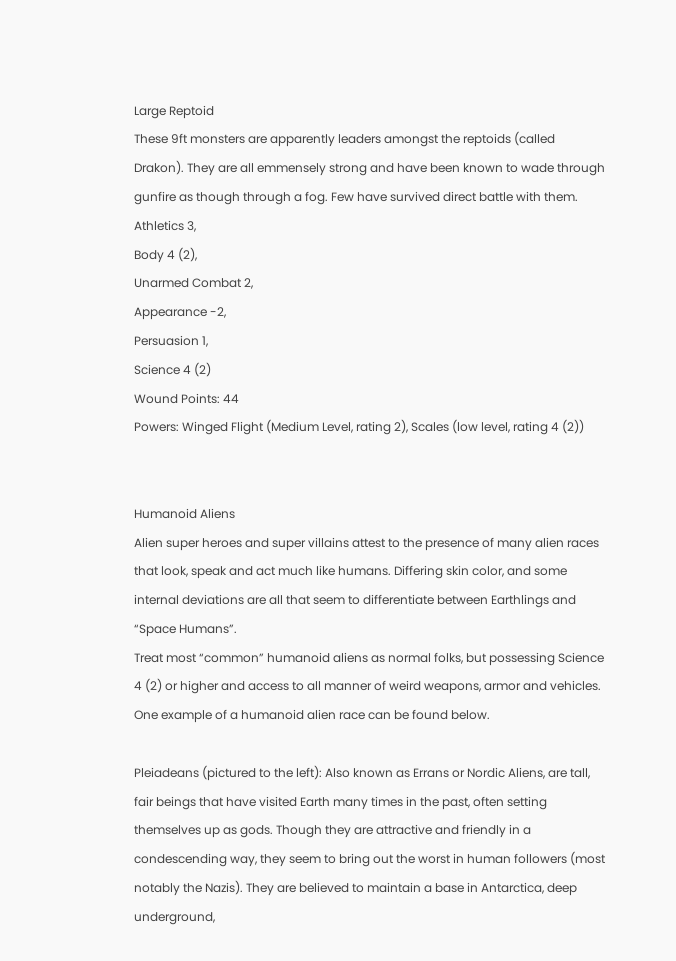Large Reptoid
These 9ft monsters are apparently leaders amongst the reptoids (called Drakon). They are all emmensely strong and have been known to wade through gunfire as though through a fog. Few have survived direct battle with them.
Athletics 3,
Body 4 (2),
Unarmed Combat 2,
Appearance -2,
Persuasion 1,
Science 4 (2)
Wound Points: 44
Powers: Winged Flight (Medium Level, rating 2), Scales (low level, rating 4 (2))


Humanoid Aliens
Alien super heroes and super villains attest to the presence of many alien races that look, speak and act much like humans. Differing skin color, and some internal deviations are all that seem to differentiate between Earthlings and “Space Humans”.
Treat most “common” humanoid aliens as normal folks, but possessing Science 4 (2) or higher and access to all manner of weird weapons, armor and vehicles. One example of a humanoid alien race can be found below.

Pleiadeans (pictured to the left): Also known as Errans or Nordic Aliens, are tall, fair beings that have visited Earth many times in the past, often setting themselves up as gods. Though they are attractive and friendly in a condescending way, they seem to bring out the worst in human followers (most notably the Nazis). They are believed to maintain a base in Antarctica, deep underground,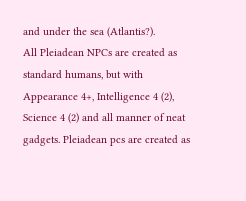and under the sea (Atlantis?).
All Pleiadean NPCs are created as standard humans, but with Appearance 4+, Intelligence 4 (2), Science 4 (2) and all manner of neat gadgets. Pleiadean pcs are created as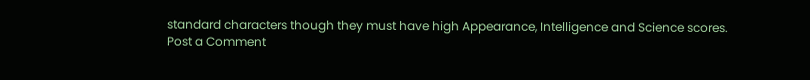standard characters though they must have high Appearance, Intelligence and Science scores.
Post a Comment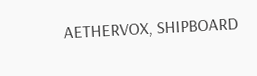AETHERVOX, SHIPBOARD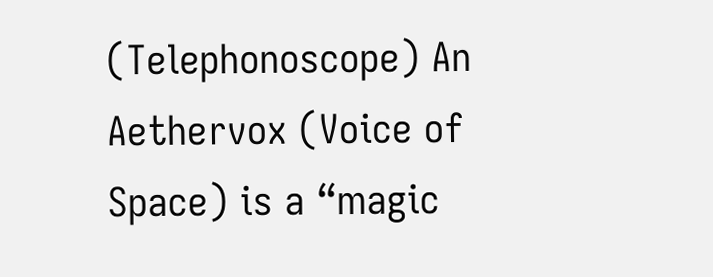(Telephonoscope) An Aethervox (Voice of Space) is a “magic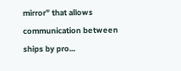mirror” that allows communication between ships by pro...